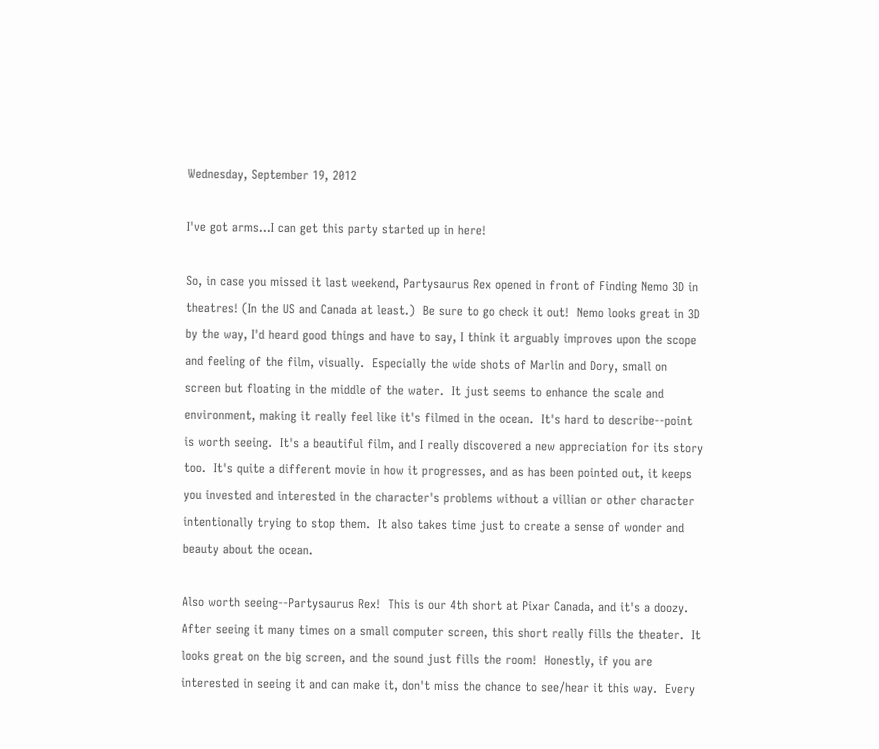Wednesday, September 19, 2012

I've got arms...I can get this party started up in here!

So, in case you missed it last weekend, Partysaurus Rex opened in front of Finding Nemo 3D in theatres! (In the US and Canada at least.)  Be sure to go check it out!  Nemo looks great in 3D by the way, I'd heard good things and have to say, I think it arguably improves upon the scope and feeling of the film, visually.  Especially the wide shots of Marlin and Dory, small on screen but floating in the middle of the water.  It just seems to enhance the scale and environment, making it really feel like it's filmed in the ocean.  It's hard to describe--point is worth seeing.  It's a beautiful film, and I really discovered a new appreciation for its story too.  It's quite a different movie in how it progresses, and as has been pointed out, it keeps you invested and interested in the character's problems without a villian or other character intentionally trying to stop them.  It also takes time just to create a sense of wonder and beauty about the ocean.

Also worth seeing--Partysaurus Rex!  This is our 4th short at Pixar Canada, and it's a doozy.  After seeing it many times on a small computer screen, this short really fills the theater.  It looks great on the big screen, and the sound just fills the room!  Honestly, if you are interested in seeing it and can make it, don't miss the chance to see/hear it this way.  Every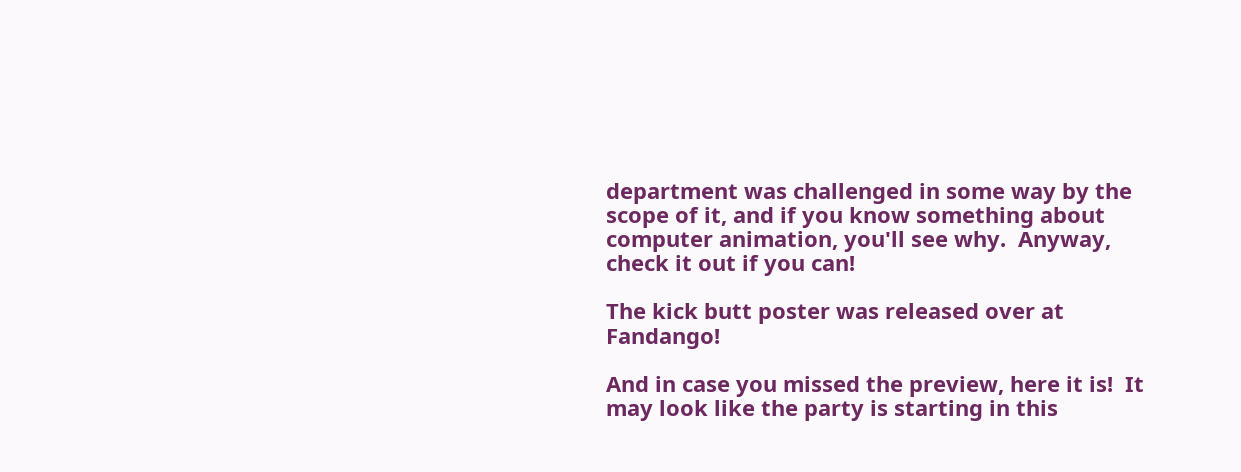department was challenged in some way by the scope of it, and if you know something about computer animation, you'll see why.  Anyway, check it out if you can!

The kick butt poster was released over at Fandango!

And in case you missed the preview, here it is!  It may look like the party is starting in this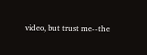video, but trust me--the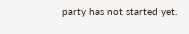party has not started yet.